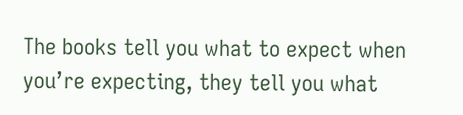The books tell you what to expect when you’re expecting, they tell you what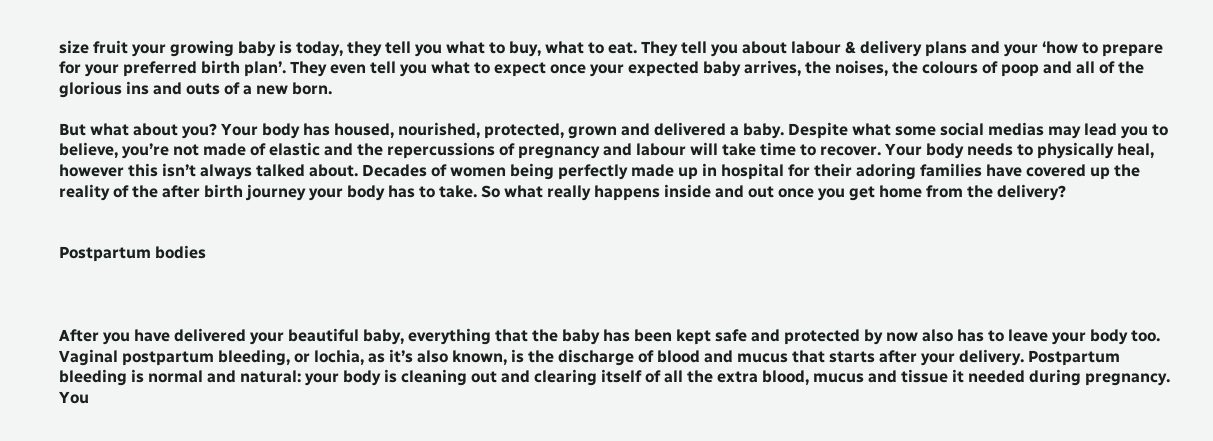size fruit your growing baby is today, they tell you what to buy, what to eat. They tell you about labour & delivery plans and your ‘how to prepare for your preferred birth plan’. They even tell you what to expect once your expected baby arrives, the noises, the colours of poop and all of the glorious ins and outs of a new born.

But what about you? Your body has housed, nourished, protected, grown and delivered a baby. Despite what some social medias may lead you to believe, you’re not made of elastic and the repercussions of pregnancy and labour will take time to recover. Your body needs to physically heal, however this isn’t always talked about. Decades of women being perfectly made up in hospital for their adoring families have covered up the reality of the after birth journey your body has to take. So what really happens inside and out once you get home from the delivery?


Postpartum bodies



After you have delivered your beautiful baby, everything that the baby has been kept safe and protected by now also has to leave your body too.
Vaginal postpartum bleeding, or lochia, as it’s also known, is the discharge of blood and mucus that starts after your delivery. Postpartum bleeding is normal and natural: your body is cleaning out and clearing itself of all the extra blood, mucus and tissue it needed during pregnancy. You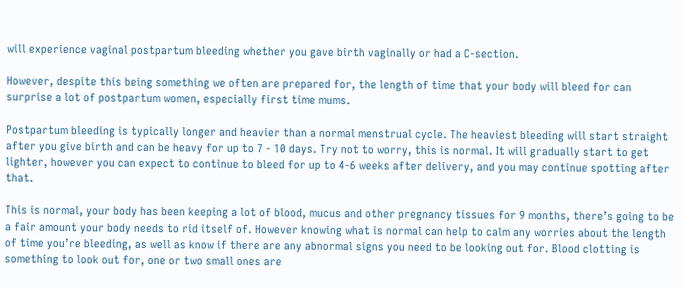will experience vaginal postpartum bleeding whether you gave birth vaginally or had a C-section.

However, despite this being something we often are prepared for, the length of time that your body will bleed for can surprise a lot of postpartum women, especially first time mums.

Postpartum bleeding is typically longer and heavier than a normal menstrual cycle. The heaviest bleeding will start straight after you give birth and can be heavy for up to 7 - 10 days. Try not to worry, this is normal. It will gradually start to get lighter, however you can expect to continue to bleed for up to 4-6 weeks after delivery, and you may continue spotting after that.

This is normal, your body has been keeping a lot of blood, mucus and other pregnancy tissues for 9 months, there’s going to be a fair amount your body needs to rid itself of. However knowing what is normal can help to calm any worries about the length of time you’re bleeding, as well as know if there are any abnormal signs you need to be looking out for. Blood clotting is something to look out for, one or two small ones are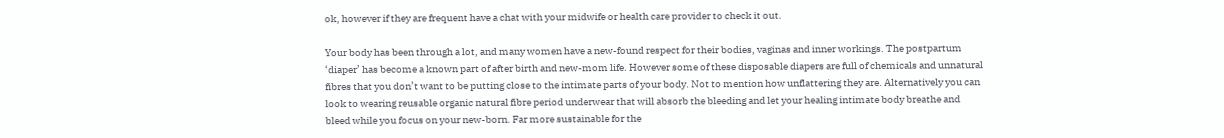ok, however if they are frequent have a chat with your midwife or health care provider to check it out.

Your body has been through a lot, and many women have a new-found respect for their bodies, vaginas and inner workings. The postpartum ‘diaper’ has become a known part of after birth and new-mom life. However some of these disposable diapers are full of chemicals and unnatural fibres that you don’t want to be putting close to the intimate parts of your body. Not to mention how unflattering they are. Alternatively you can look to wearing reusable organic natural fibre period underwear that will absorb the bleeding and let your healing intimate body breathe and bleed while you focus on your new-born. Far more sustainable for the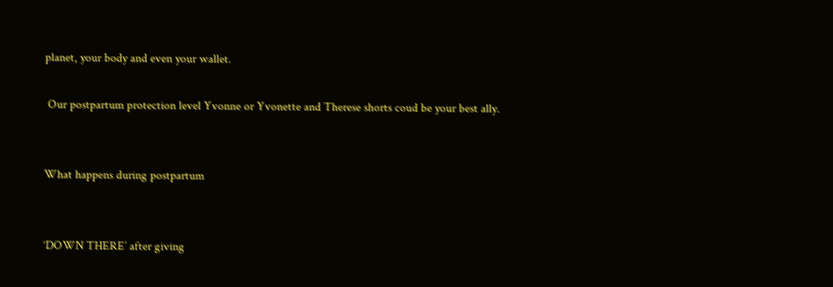planet, your body and even your wallet.

 Our postpartum protection level Yvonne or Yvonette and Therese shorts coud be your best ally.


What happens during postpartum


‘DOWN THERE’ after giving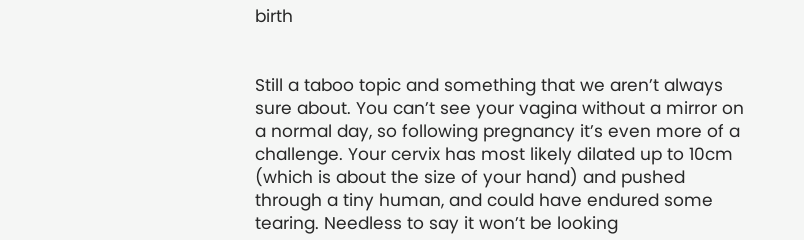birth


Still a taboo topic and something that we aren’t always sure about. You can’t see your vagina without a mirror on a normal day, so following pregnancy it’s even more of a challenge. Your cervix has most likely dilated up to 10cm (which is about the size of your hand) and pushed through a tiny human, and could have endured some tearing. Needless to say it won’t be looking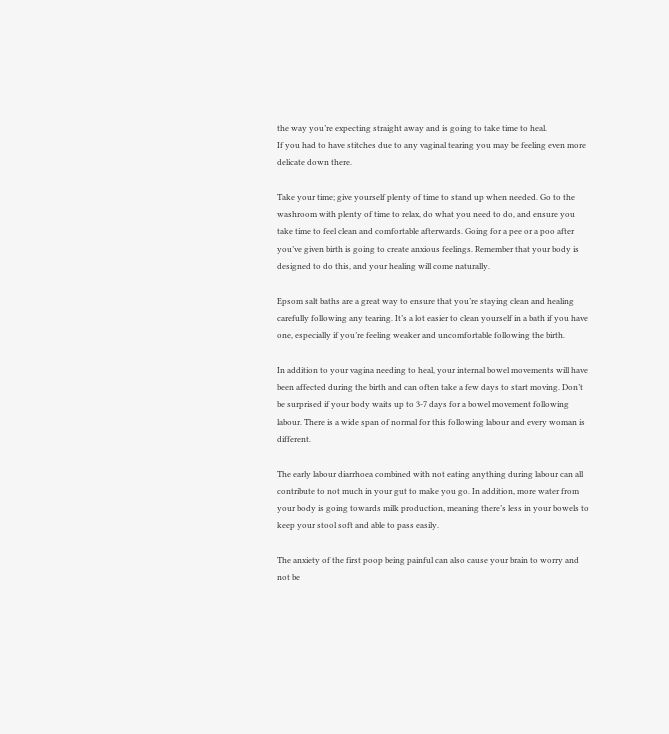the way you’re expecting straight away and is going to take time to heal.
If you had to have stitches due to any vaginal tearing you may be feeling even more delicate down there.

Take your time; give yourself plenty of time to stand up when needed. Go to the washroom with plenty of time to relax, do what you need to do, and ensure you take time to feel clean and comfortable afterwards. Going for a pee or a poo after you’ve given birth is going to create anxious feelings. Remember that your body is designed to do this, and your healing will come naturally.

Epsom salt baths are a great way to ensure that you’re staying clean and healing carefully following any tearing. It’s a lot easier to clean yourself in a bath if you have one, especially if you’re feeling weaker and uncomfortable following the birth.

In addition to your vagina needing to heal, your internal bowel movements will have been affected during the birth and can often take a few days to start moving. Don’t be surprised if your body waits up to 3-7 days for a bowel movement following labour. There is a wide span of normal for this following labour and every woman is different.

The early labour diarrhoea combined with not eating anything during labour can all contribute to not much in your gut to make you go. In addition, more water from your body is going towards milk production, meaning there’s less in your bowels to keep your stool soft and able to pass easily.

The anxiety of the first poop being painful can also cause your brain to worry and not be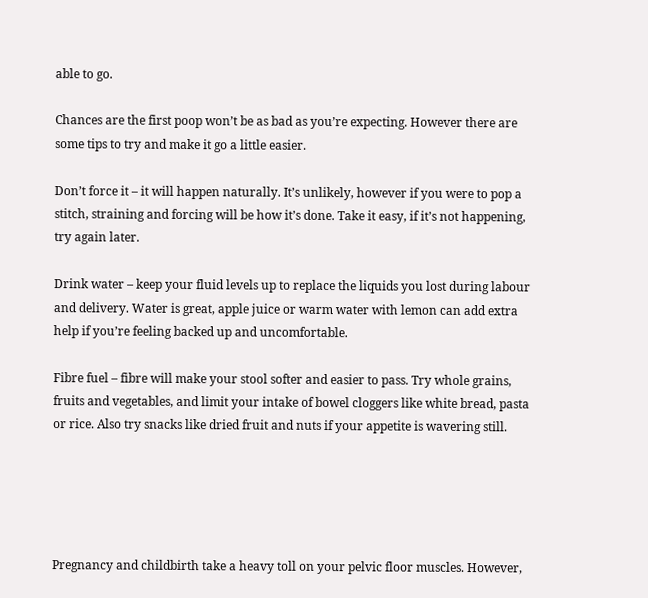able to go.

Chances are the first poop won’t be as bad as you’re expecting. However there are some tips to try and make it go a little easier.

Don’t force it – it will happen naturally. It’s unlikely, however if you were to pop a stitch, straining and forcing will be how it’s done. Take it easy, if it’s not happening, try again later.

Drink water – keep your fluid levels up to replace the liquids you lost during labour and delivery. Water is great, apple juice or warm water with lemon can add extra help if you’re feeling backed up and uncomfortable.

Fibre fuel – fibre will make your stool softer and easier to pass. Try whole grains, fruits and vegetables, and limit your intake of bowel cloggers like white bread, pasta or rice. Also try snacks like dried fruit and nuts if your appetite is wavering still.





Pregnancy and childbirth take a heavy toll on your pelvic floor muscles. However,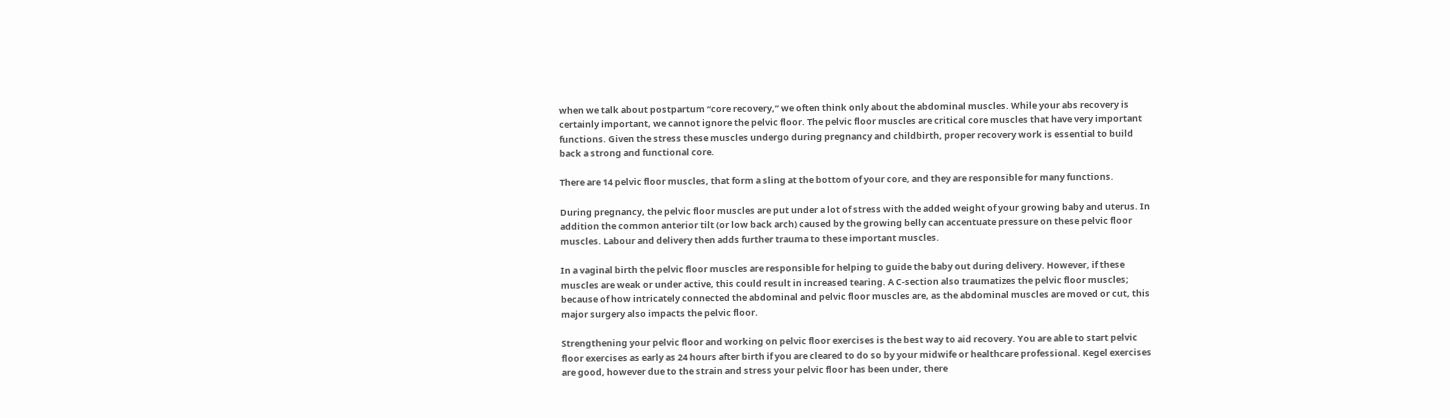when we talk about postpartum “core recovery,” we often think only about the abdominal muscles. While your abs recovery is certainly important, we cannot ignore the pelvic floor. The pelvic floor muscles are critical core muscles that have very important functions. Given the stress these muscles undergo during pregnancy and childbirth, proper recovery work is essential to build back a strong and functional core.

There are 14 pelvic floor muscles, that form a sling at the bottom of your core, and they are responsible for many functions.

During pregnancy, the pelvic floor muscles are put under a lot of stress with the added weight of your growing baby and uterus. In addition the common anterior tilt (or low back arch) caused by the growing belly can accentuate pressure on these pelvic floor muscles. Labour and delivery then adds further trauma to these important muscles.

In a vaginal birth the pelvic floor muscles are responsible for helping to guide the baby out during delivery. However, if these muscles are weak or under active, this could result in increased tearing. A C-section also traumatizes the pelvic floor muscles; because of how intricately connected the abdominal and pelvic floor muscles are, as the abdominal muscles are moved or cut, this major surgery also impacts the pelvic floor.

Strengthening your pelvic floor and working on pelvic floor exercises is the best way to aid recovery. You are able to start pelvic floor exercises as early as 24 hours after birth if you are cleared to do so by your midwife or healthcare professional. Kegel exercises are good, however due to the strain and stress your pelvic floor has been under, there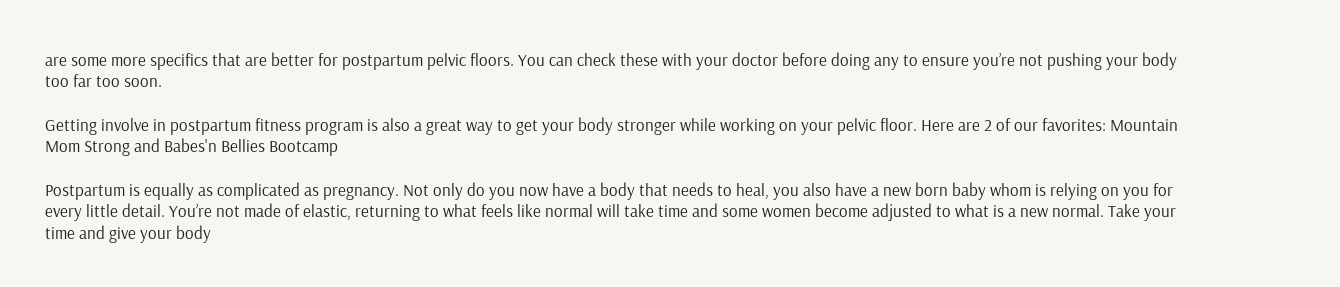are some more specifics that are better for postpartum pelvic floors. You can check these with your doctor before doing any to ensure you’re not pushing your body too far too soon.

Getting involve in postpartum fitness program is also a great way to get your body stronger while working on your pelvic floor. Here are 2 of our favorites: Mountain Mom Strong and Babes'n Bellies Bootcamp

Postpartum is equally as complicated as pregnancy. Not only do you now have a body that needs to heal, you also have a new born baby whom is relying on you for every little detail. You’re not made of elastic, returning to what feels like normal will take time and some women become adjusted to what is a new normal. Take your time and give your body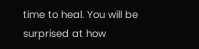time to heal. You will be surprised at how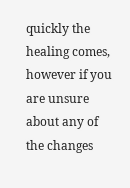quickly the healing comes, however if you are unsure about any of the changes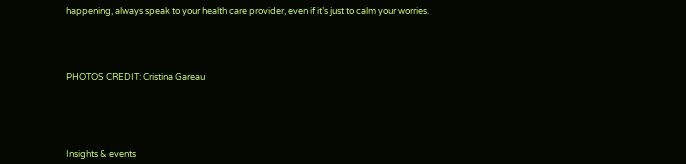happening, always speak to your health care provider, even if it’s just to calm your worries.





PHOTOS CREDIT: Cristina Gareau






Insights & events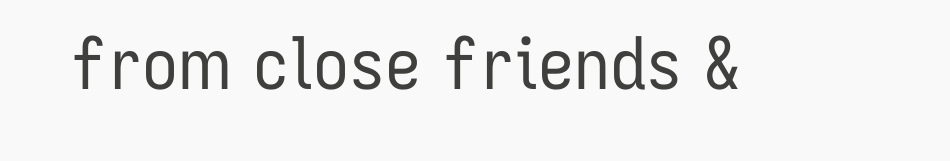from close friends &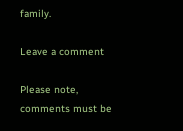family.

Leave a comment

Please note, comments must be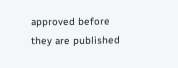approved before they are published